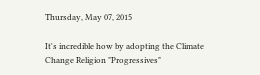Thursday, May 07, 2015

It's incredible how by adopting the Climate Change Religion "Progressives"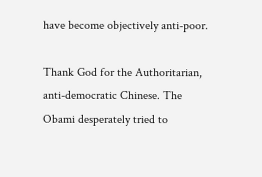have become objectively anti-poor.

Thank God for the Authoritarian, anti-democratic Chinese. The Obami desperately tried to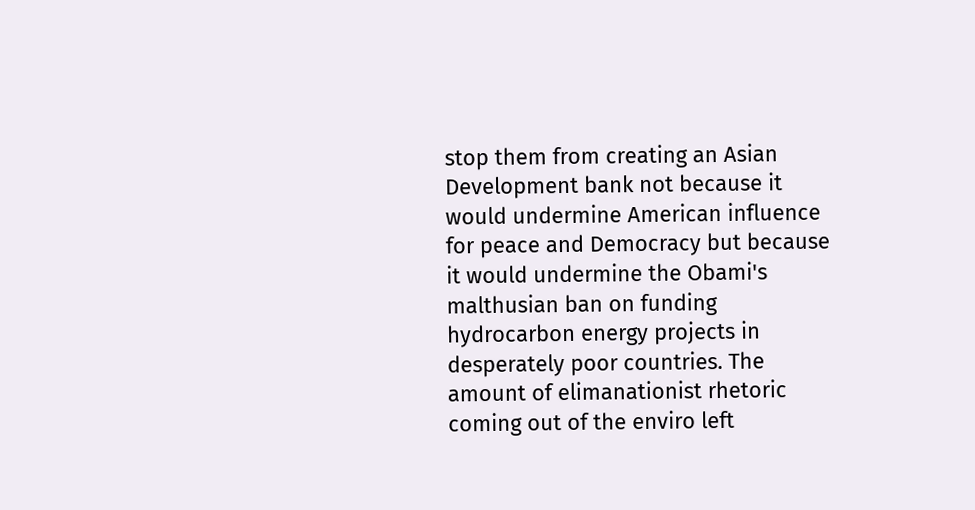stop them from creating an Asian Development bank not because it would undermine American influence for peace and Democracy but because it would undermine the Obami's malthusian ban on funding hydrocarbon energy projects in desperately poor countries. The amount of elimanationist rhetoric coming out of the enviro left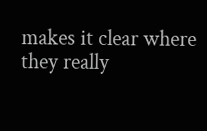makes it clear where they really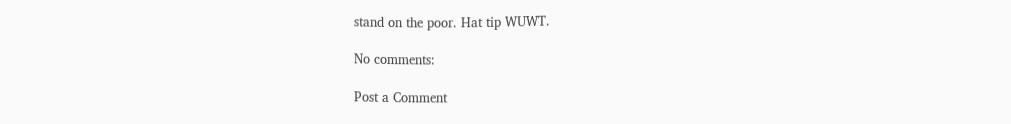stand on the poor. Hat tip WUWT.

No comments:

Post a Comment